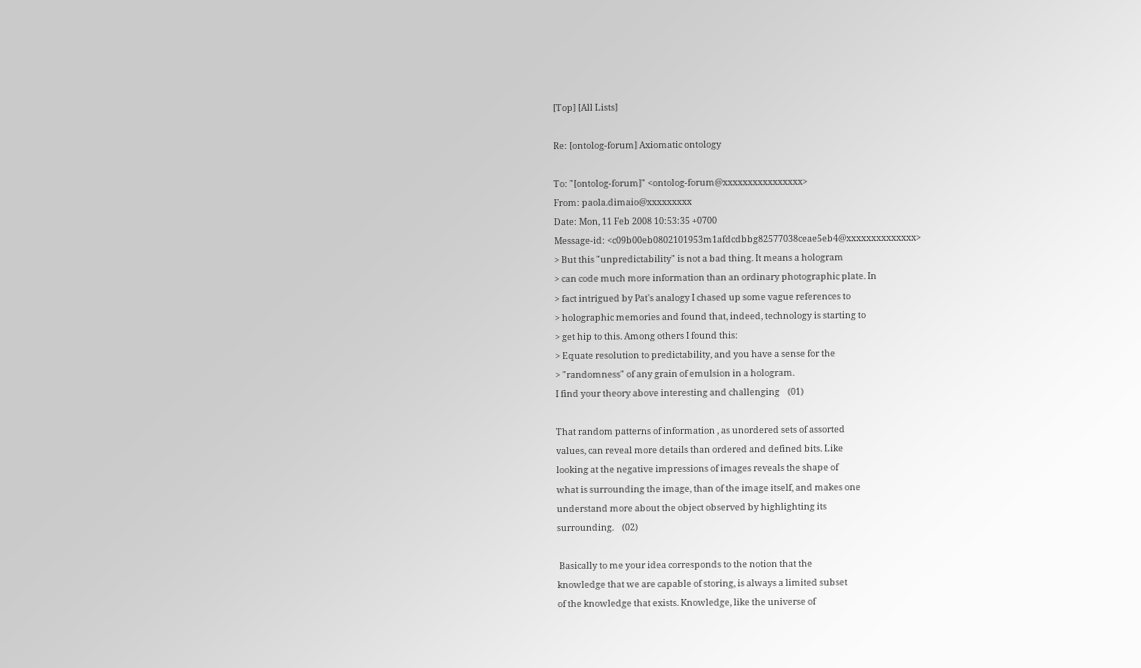[Top] [All Lists]

Re: [ontolog-forum] Axiomatic ontology

To: "[ontolog-forum]" <ontolog-forum@xxxxxxxxxxxxxxxx>
From: paola.dimaio@xxxxxxxxx
Date: Mon, 11 Feb 2008 10:53:35 +0700
Message-id: <c09b00eb0802101953m1afdcdbbg82577038ceae5eb4@xxxxxxxxxxxxxx>
> But this "unpredictability" is not a bad thing. It means a hologram
> can code much more information than an ordinary photographic plate. In
> fact intrigued by Pat's analogy I chased up some vague references to
> holographic memories and found that, indeed, technology is starting to
> get hip to this. Among others I found this:
> Equate resolution to predictability, and you have a sense for the
> "randomness" of any grain of emulsion in a hologram.
I find your theory above interesting and challenging    (01)

That random patterns of information , as unordered sets of assorted
values, can reveal more details than ordered and defined bits. Like
looking at the negative impressions of images reveals the shape of
what is surrounding the image, than of the image itself, and makes one
understand more about the object observed by highlighting its
surrounding.    (02)

 Basically to me your idea corresponds to the notion that the
knowledge that we are capable of storing, is always a limited subset
of the knowledge that exists. Knowledge, like the universe of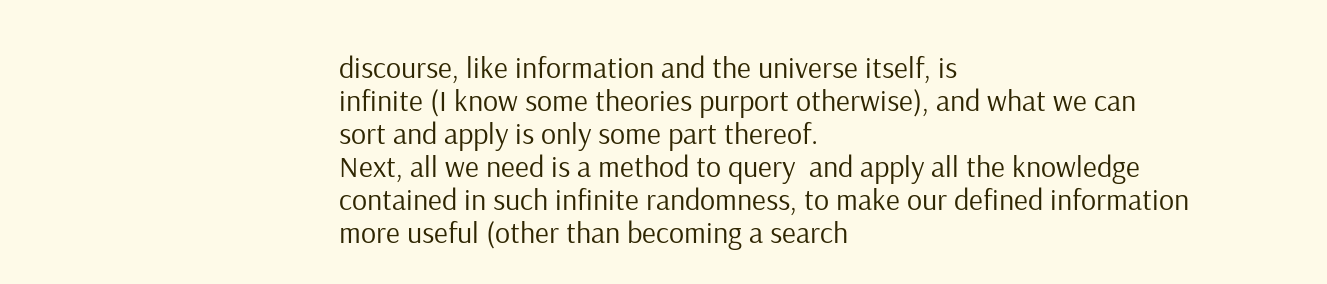discourse, like information and the universe itself, is
infinite (I know some theories purport otherwise), and what we can
sort and apply is only some part thereof.
Next, all we need is a method to query  and apply all the knowledge
contained in such infinite randomness, to make our defined information
more useful (other than becoming a search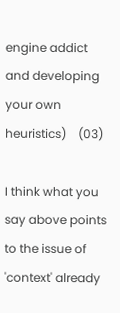engine addict and developing
your own heuristics)    (03)

I think what you say above points to the issue of  'context' already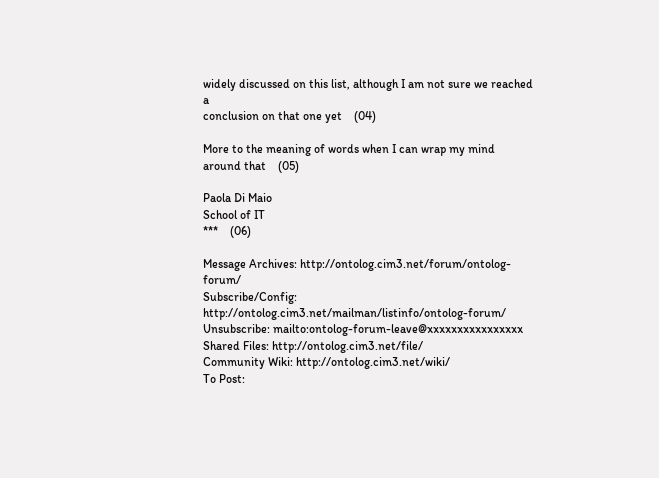widely discussed on this list, although I am not sure we reached a
conclusion on that one yet    (04)

More to the meaning of words when I can wrap my mind around that    (05)

Paola Di Maio
School of IT
***    (06)

Message Archives: http://ontolog.cim3.net/forum/ontolog-forum/
Subscribe/Config: http://ontolog.cim3.net/mailman/listinfo/ontolog-forum/
Unsubscribe: mailto:ontolog-forum-leave@xxxxxxxxxxxxxxxx
Shared Files: http://ontolog.cim3.net/file/
Community Wiki: http://ontolog.cim3.net/wiki/
To Post: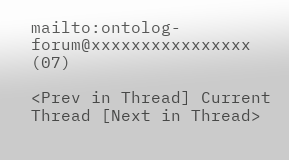mailto:ontolog-forum@xxxxxxxxxxxxxxxx    (07)

<Prev in Thread] Current Thread [Next in Thread>